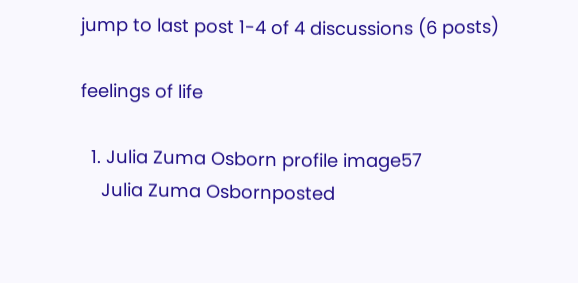jump to last post 1-4 of 4 discussions (6 posts)

feelings of life

  1. Julia Zuma Osborn profile image57
    Julia Zuma Osbornposted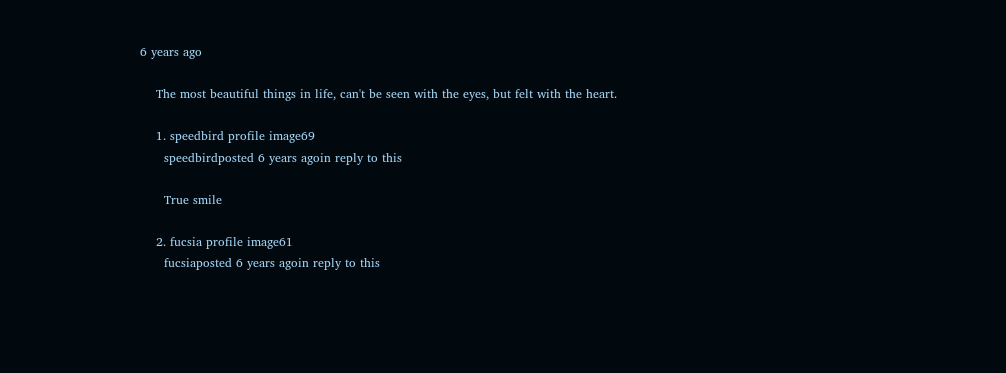6 years ago

    The most beautiful things in life, can't be seen with the eyes, but felt with the heart.

    1. speedbird profile image69
      speedbirdposted 6 years agoin reply to this

      True smile

    2. fucsia profile image61
      fucsiaposted 6 years agoin reply to this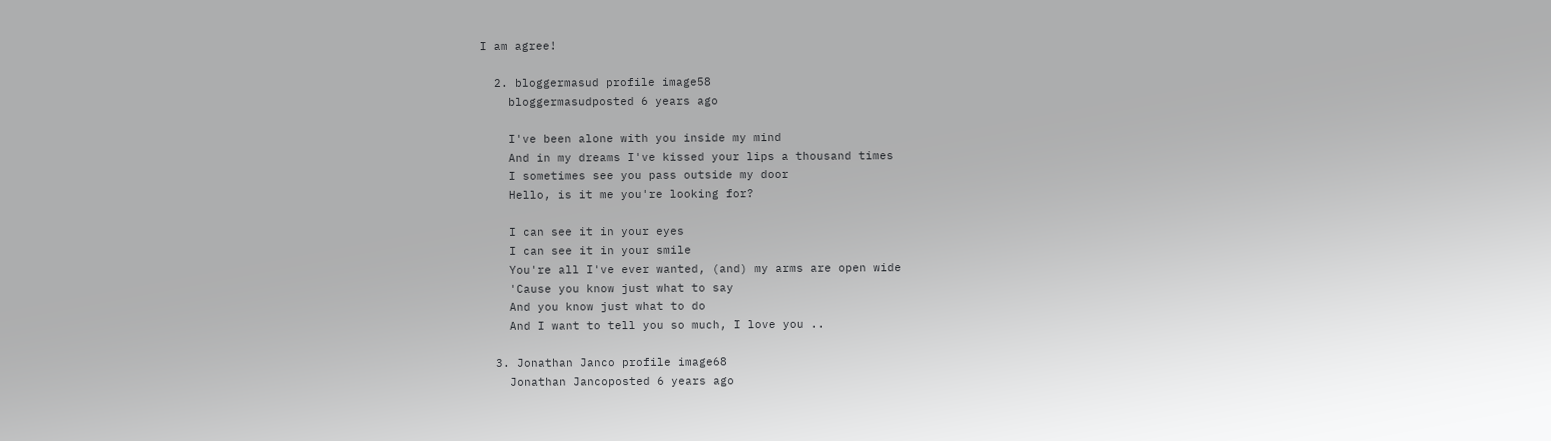I am agree!

  2. bloggermasud profile image58
    bloggermasudposted 6 years ago

    I've been alone with you inside my mind
    And in my dreams I've kissed your lips a thousand times
    I sometimes see you pass outside my door
    Hello, is it me you're looking for?

    I can see it in your eyes
    I can see it in your smile
    You're all I've ever wanted, (and) my arms are open wide
    'Cause you know just what to say
    And you know just what to do
    And I want to tell you so much, I love you ..

  3. Jonathan Janco profile image68
    Jonathan Jancoposted 6 years ago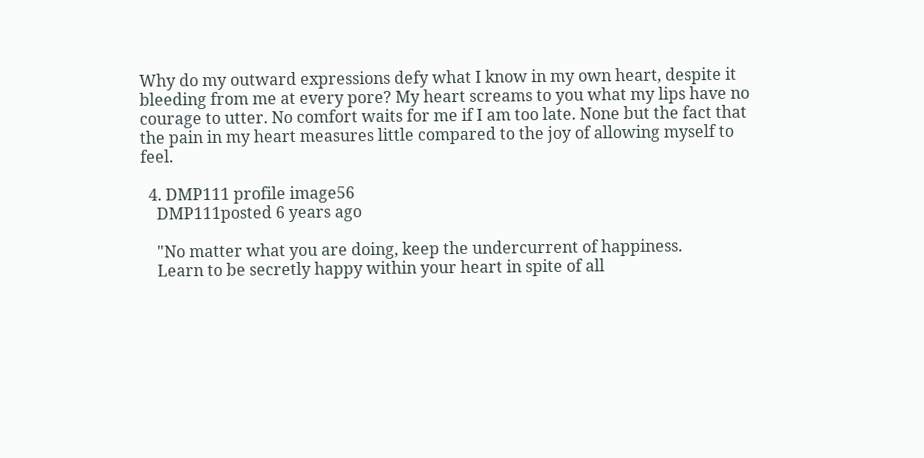Why do my outward expressions defy what I know in my own heart, despite it bleeding from me at every pore? My heart screams to you what my lips have no courage to utter. No comfort waits for me if I am too late. None but the fact that the pain in my heart measures little compared to the joy of allowing myself to feel.

  4. DMP111 profile image56
    DMP111posted 6 years ago

    "No matter what you are doing, keep the undercurrent of happiness.
    Learn to be secretly happy within your heart in spite of all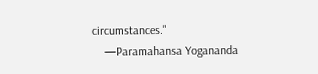circumstances."
    —Paramahansa Yogananda